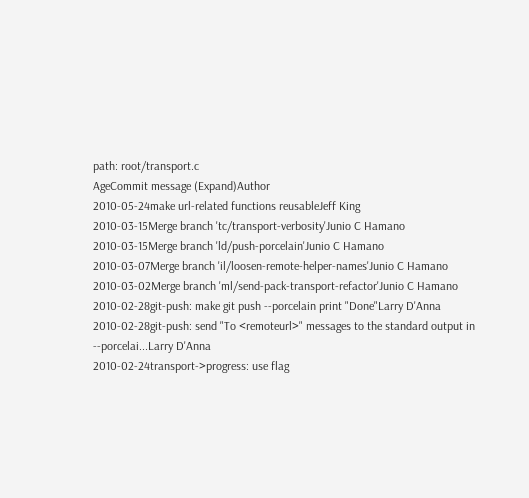path: root/transport.c
AgeCommit message (Expand)Author
2010-05-24make url-related functions reusableJeff King
2010-03-15Merge branch 'tc/transport-verbosity'Junio C Hamano
2010-03-15Merge branch 'ld/push-porcelain'Junio C Hamano
2010-03-07Merge branch 'il/loosen-remote-helper-names'Junio C Hamano
2010-03-02Merge branch 'ml/send-pack-transport-refactor'Junio C Hamano
2010-02-28git-push: make git push --porcelain print "Done"Larry D'Anna
2010-02-28git-push: send "To <remoteurl>" messages to the standard output in --porcelai...Larry D'Anna
2010-02-24transport->progress: use flag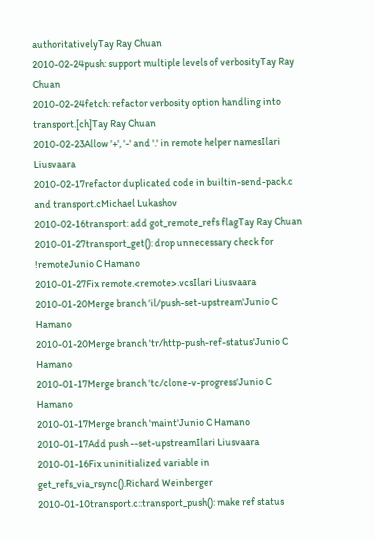authoritativelyTay Ray Chuan
2010-02-24push: support multiple levels of verbosityTay Ray Chuan
2010-02-24fetch: refactor verbosity option handling into transport.[ch]Tay Ray Chuan
2010-02-23Allow '+', '-' and '.' in remote helper namesIlari Liusvaara
2010-02-17refactor duplicated code in builtin-send-pack.c and transport.cMichael Lukashov
2010-02-16transport: add got_remote_refs flagTay Ray Chuan
2010-01-27transport_get(): drop unnecessary check for !remoteJunio C Hamano
2010-01-27Fix remote.<remote>.vcsIlari Liusvaara
2010-01-20Merge branch 'il/push-set-upstream'Junio C Hamano
2010-01-20Merge branch 'tr/http-push-ref-status'Junio C Hamano
2010-01-17Merge branch 'tc/clone-v-progress'Junio C Hamano
2010-01-17Merge branch 'maint'Junio C Hamano
2010-01-17Add push --set-upstreamIlari Liusvaara
2010-01-16Fix uninitialized variable in get_refs_via_rsync().Richard Weinberger
2010-01-10transport.c::transport_push(): make ref status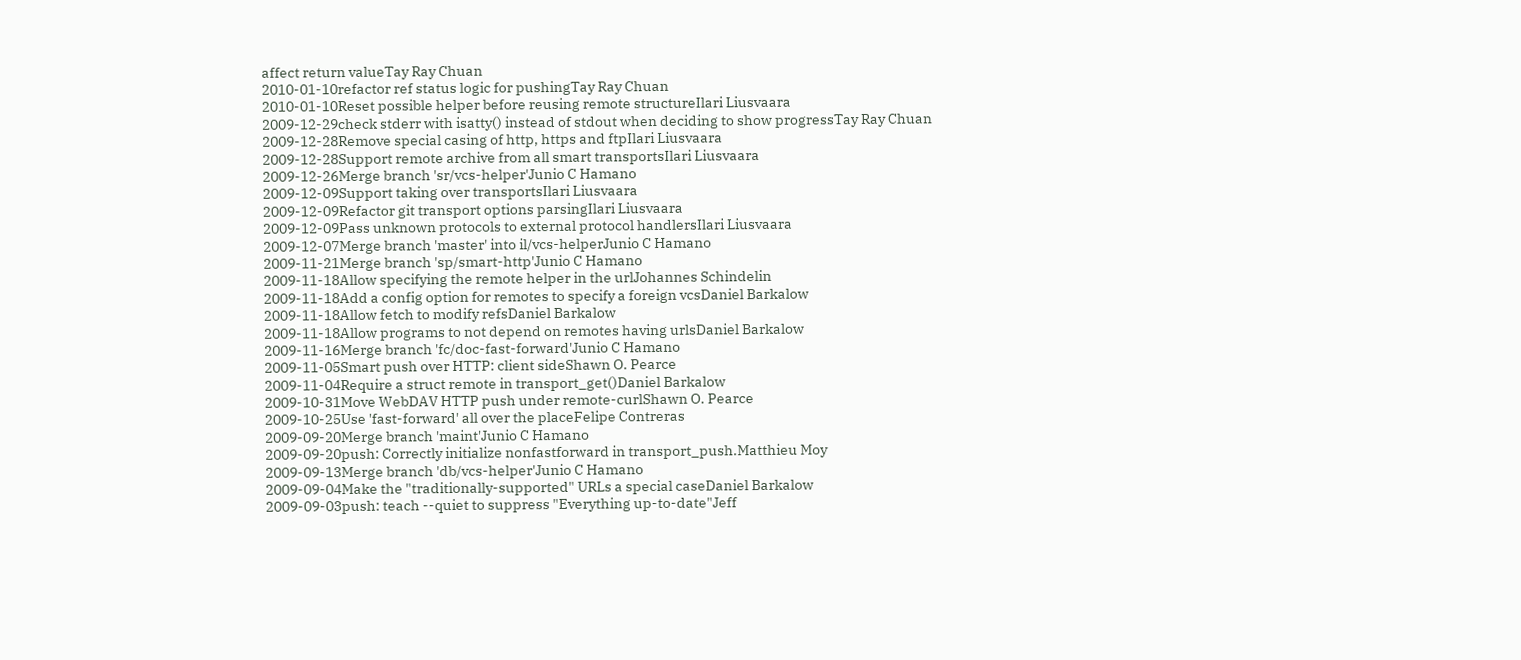affect return valueTay Ray Chuan
2010-01-10refactor ref status logic for pushingTay Ray Chuan
2010-01-10Reset possible helper before reusing remote structureIlari Liusvaara
2009-12-29check stderr with isatty() instead of stdout when deciding to show progressTay Ray Chuan
2009-12-28Remove special casing of http, https and ftpIlari Liusvaara
2009-12-28Support remote archive from all smart transportsIlari Liusvaara
2009-12-26Merge branch 'sr/vcs-helper'Junio C Hamano
2009-12-09Support taking over transportsIlari Liusvaara
2009-12-09Refactor git transport options parsingIlari Liusvaara
2009-12-09Pass unknown protocols to external protocol handlersIlari Liusvaara
2009-12-07Merge branch 'master' into il/vcs-helperJunio C Hamano
2009-11-21Merge branch 'sp/smart-http'Junio C Hamano
2009-11-18Allow specifying the remote helper in the urlJohannes Schindelin
2009-11-18Add a config option for remotes to specify a foreign vcsDaniel Barkalow
2009-11-18Allow fetch to modify refsDaniel Barkalow
2009-11-18Allow programs to not depend on remotes having urlsDaniel Barkalow
2009-11-16Merge branch 'fc/doc-fast-forward'Junio C Hamano
2009-11-05Smart push over HTTP: client sideShawn O. Pearce
2009-11-04Require a struct remote in transport_get()Daniel Barkalow
2009-10-31Move WebDAV HTTP push under remote-curlShawn O. Pearce
2009-10-25Use 'fast-forward' all over the placeFelipe Contreras
2009-09-20Merge branch 'maint'Junio C Hamano
2009-09-20push: Correctly initialize nonfastforward in transport_push.Matthieu Moy
2009-09-13Merge branch 'db/vcs-helper'Junio C Hamano
2009-09-04Make the "traditionally-supported" URLs a special caseDaniel Barkalow
2009-09-03push: teach --quiet to suppress "Everything up-to-date"Jeff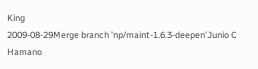King
2009-08-29Merge branch 'np/maint-1.6.3-deepen'Junio C Hamano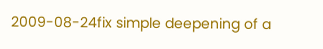2009-08-24fix simple deepening of a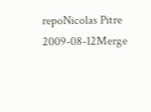repoNicolas Pitre
2009-08-12Merge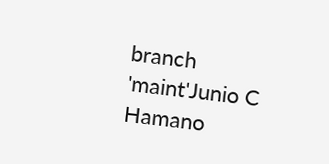branch 'maint'Junio C Hamano